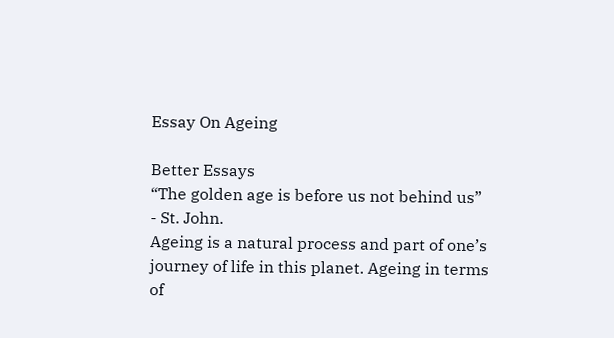Essay On Ageing

Better Essays
“The golden age is before us not behind us”
- St. John.
Ageing is a natural process and part of one’s journey of life in this planet. Ageing in terms of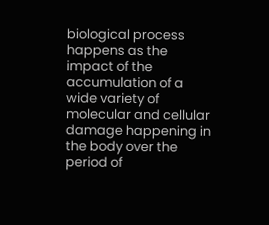biological process happens as the impact of the accumulation of a wide variety of molecular and cellular damage happening in the body over the period of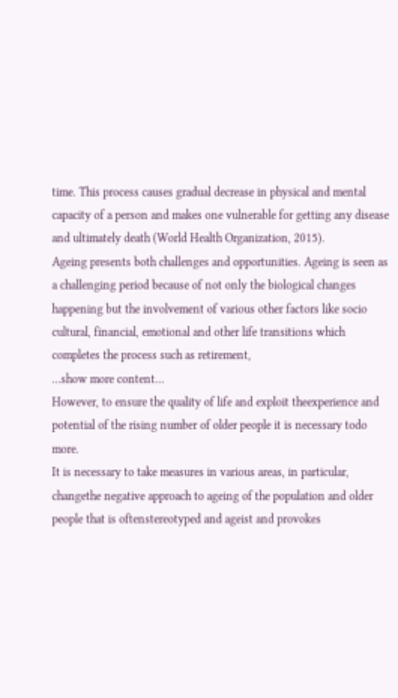time. This process causes gradual decrease in physical and mental capacity of a person and makes one vulnerable for getting any disease and ultimately death (World Health Organization, 2015).
Ageing presents both challenges and opportunities. Ageing is seen as a challenging period because of not only the biological changes happening but the involvement of various other factors like socio cultural, financial, emotional and other life transitions which completes the process such as retirement,
…show more content…
However, to ensure the quality of life and exploit theexperience and potential of the rising number of older people it is necessary todo more.
It is necessary to take measures in various areas, in particular, changethe negative approach to ageing of the population and older people that is oftenstereotyped and ageist and provokes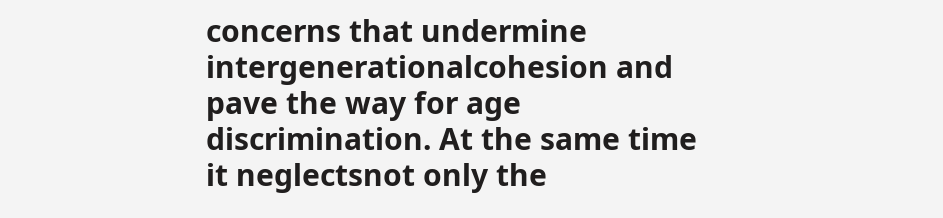concerns that undermine intergenerationalcohesion and pave the way for age discrimination. At the same time it neglectsnot only the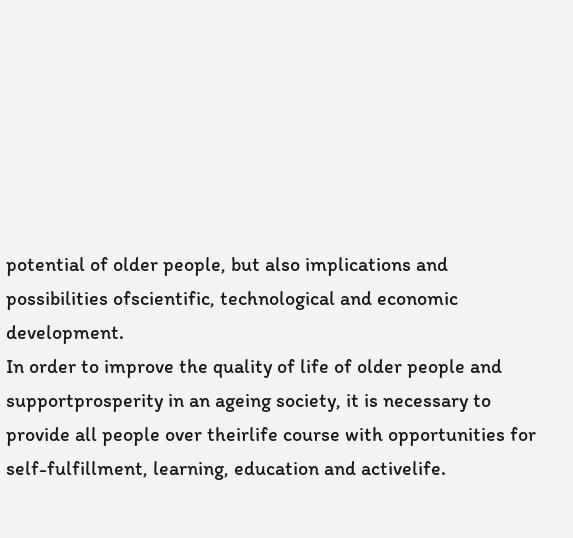potential of older people, but also implications and possibilities ofscientific, technological and economic development.
In order to improve the quality of life of older people and supportprosperity in an ageing society, it is necessary to provide all people over theirlife course with opportunities for self-fulfillment, learning, education and activelife.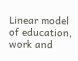Linear model of education, work and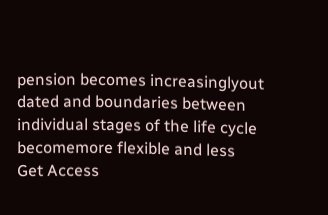pension becomes increasinglyout dated and boundaries between individual stages of the life cycle becomemore flexible and less
Get Access